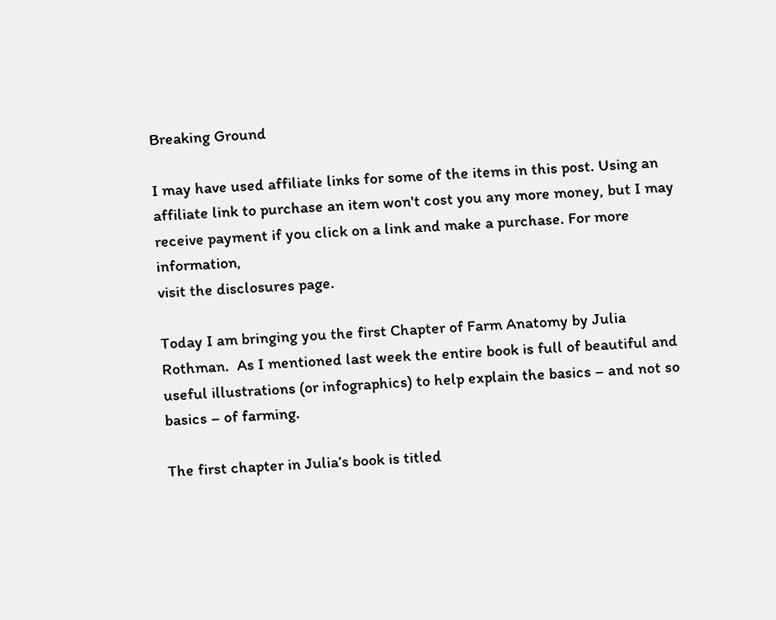Breaking Ground

I may have used affiliate links for some of the items in this post. Using an
affiliate link to purchase an item won't cost you any more money, but I may
receive payment if you click on a link and make a purchase. For more information,
visit the disclosures page.

Today I am bringing you the first Chapter of Farm Anatomy by Julia Rothman.  As I mentioned last week the entire book is full of beautiful and useful illustrations (or infographics) to help explain the basics – and not so basics – of farming.

The first chapter in Julia’s book is titled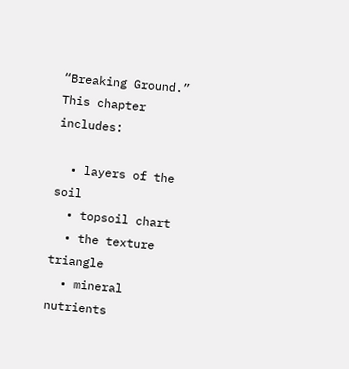“Breaking Ground.”  This chapter includes:

  • layers of the soil
  • topsoil chart
  • the texture triangle
  • mineral nutrients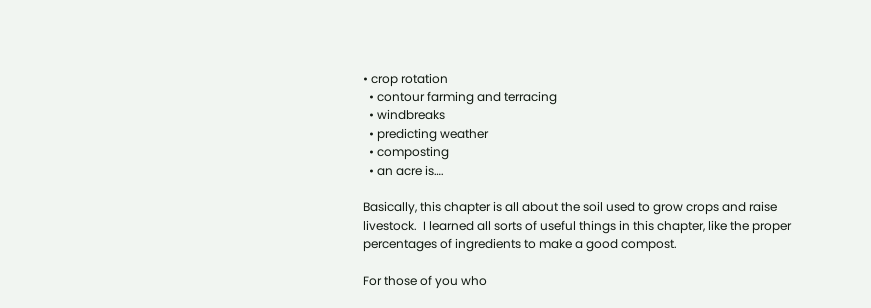• crop rotation
  • contour farming and terracing
  • windbreaks
  • predicting weather
  • composting
  • an acre is….

Basically, this chapter is all about the soil used to grow crops and raise livestock.  I learned all sorts of useful things in this chapter, like the proper percentages of ingredients to make a good compost.

For those of you who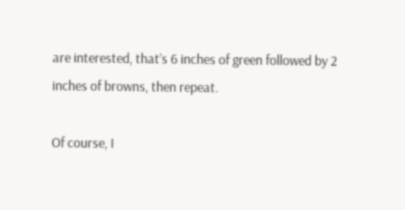are interested, that’s 6 inches of green followed by 2 inches of browns, then repeat.

Of course, I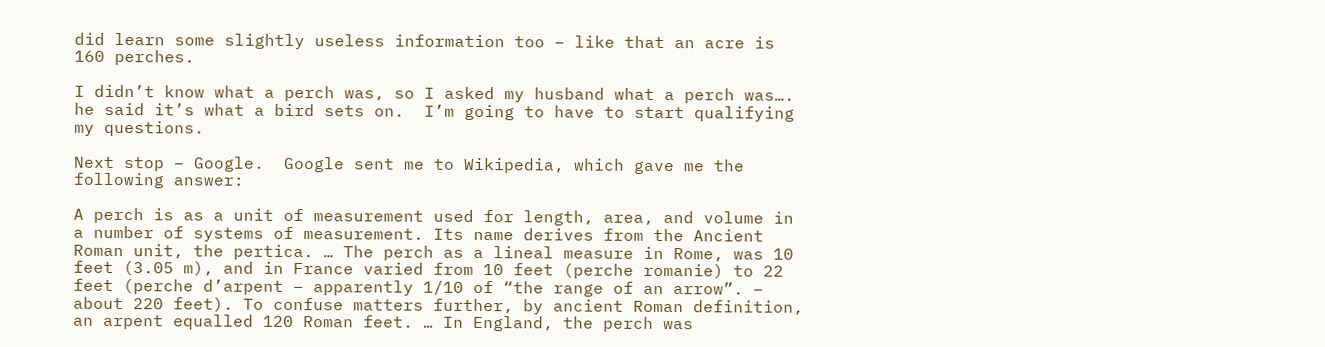did learn some slightly useless information too – like that an acre is 160 perches.

I didn’t know what a perch was, so I asked my husband what a perch was…. he said it’s what a bird sets on.  I’m going to have to start qualifying my questions.

Next stop – Google.  Google sent me to Wikipedia, which gave me the following answer:

A perch is as a unit of measurement used for length, area, and volume in a number of systems of measurement. Its name derives from the Ancient Roman unit, the pertica. … The perch as a lineal measure in Rome, was 10 feet (3.05 m), and in France varied from 10 feet (perche romanie) to 22 feet (perche d’arpent – apparently 1/10 of “the range of an arrow”. – about 220 feet). To confuse matters further, by ancient Roman definition, an arpent equalled 120 Roman feet. … In England, the perch was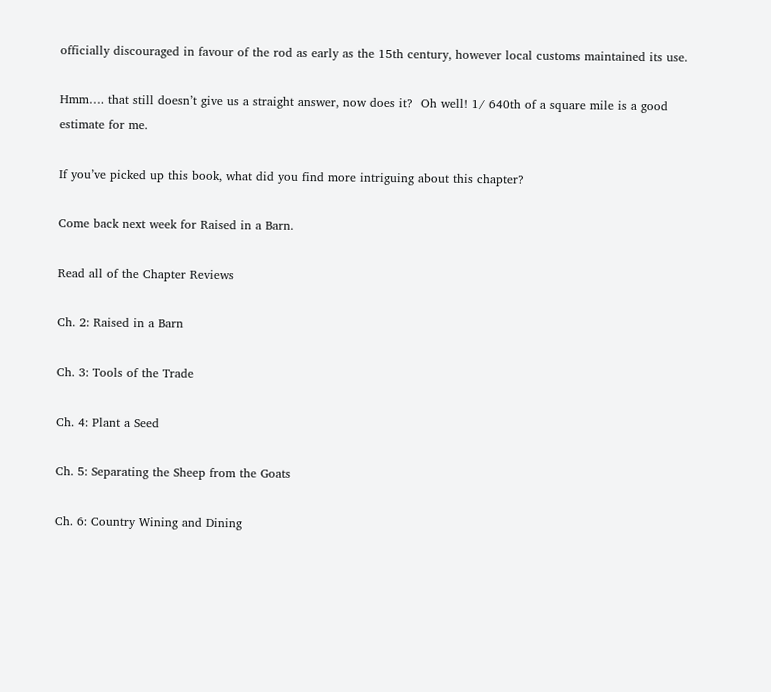officially discouraged in favour of the rod as early as the 15th century, however local customs maintained its use.

Hmm…. that still doesn’t give us a straight answer, now does it?  Oh well! 1/ 640th of a square mile is a good estimate for me.

If you’ve picked up this book, what did you find more intriguing about this chapter?

Come back next week for Raised in a Barn.

Read all of the Chapter Reviews

Ch. 2: Raised in a Barn

Ch. 3: Tools of the Trade

Ch. 4: Plant a Seed

Ch. 5: Separating the Sheep from the Goats

Ch. 6: Country Wining and Dining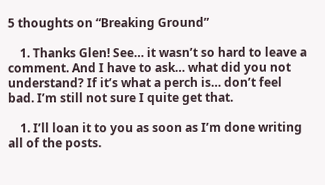5 thoughts on “Breaking Ground”

    1. Thanks Glen! See… it wasn’t so hard to leave a comment. And I have to ask… what did you not understand? If it’s what a perch is… don’t feel bad. I’m still not sure I quite get that.

    1. I’ll loan it to you as soon as I’m done writing all of the posts.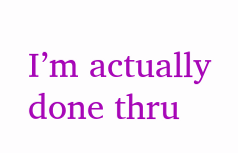I’m actually done thru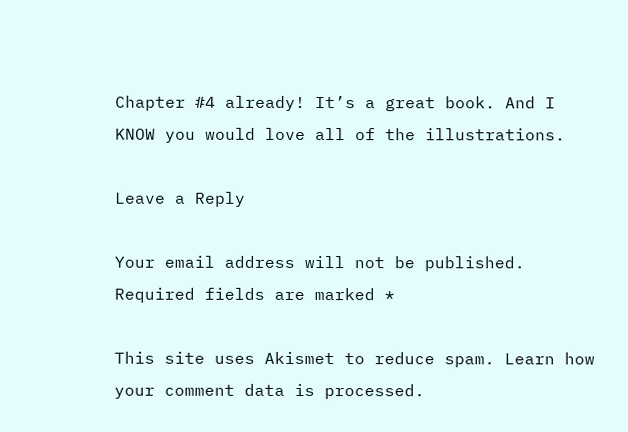Chapter #4 already! It’s a great book. And I KNOW you would love all of the illustrations.

Leave a Reply

Your email address will not be published. Required fields are marked *

This site uses Akismet to reduce spam. Learn how your comment data is processed.